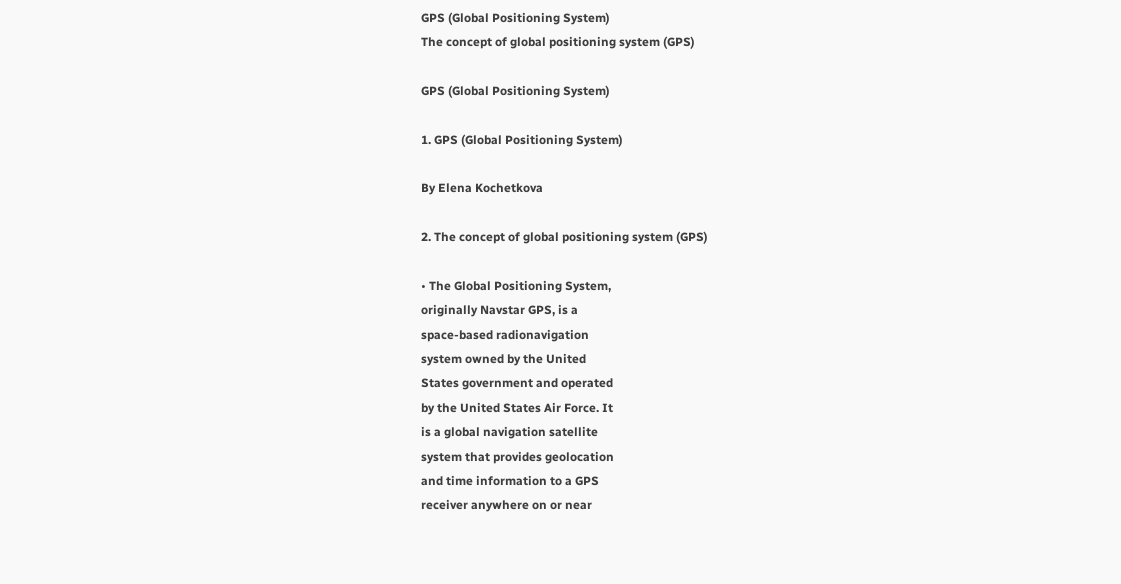GPS (Global Positioning System)
The concept of global positioning system (GPS)

GPS (Global Positioning System)

1. GPS (Global Positioning System)

By Elena Kochetkova

2. The concept of global positioning system (GPS)

• The Global Positioning System,
originally Navstar GPS, is a
space-based radionavigation
system owned by the United
States government and operated
by the United States Air Force. It
is a global navigation satellite
system that provides geolocation
and time information to a GPS
receiver anywhere on or near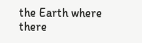the Earth where there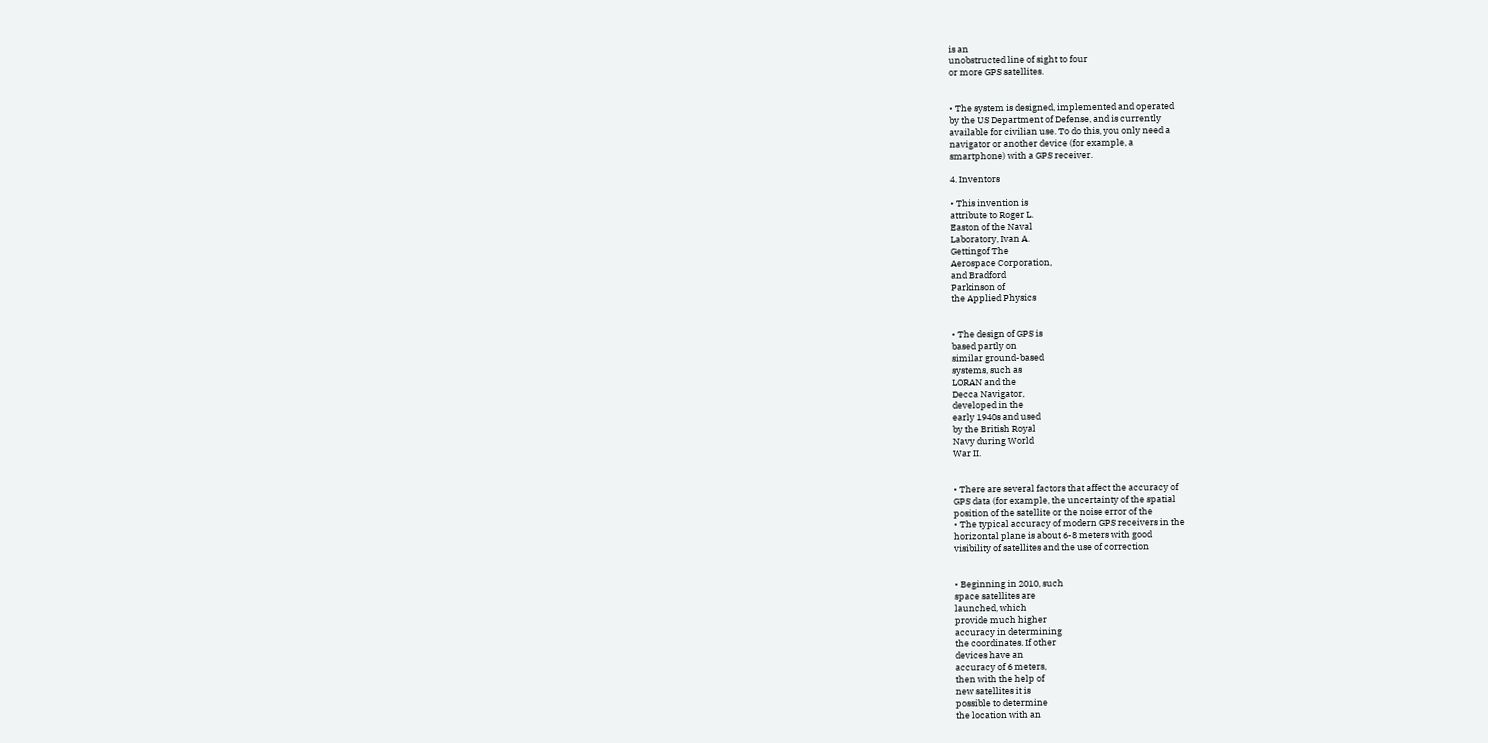is an
unobstructed line of sight to four
or more GPS satellites.


• The system is designed, implemented and operated
by the US Department of Defense, and is currently
available for civilian use. To do this, you only need a
navigator or another device (for example, a
smartphone) with a GPS receiver.

4. Inventors

• This invention is
attribute to Roger L.
Easton of the Naval
Laboratory, Ivan A.
Gettingof The
Aerospace Corporation,
and Bradford
Parkinson of
the Applied Physics


• The design of GPS is
based partly on
similar ground-based
systems, such as
LORAN and the
Decca Navigator,
developed in the
early 1940s and used
by the British Royal
Navy during World
War II.


• There are several factors that affect the accuracy of
GPS data (for example, the uncertainty of the spatial
position of the satellite or the noise error of the
• The typical accuracy of modern GPS receivers in the
horizontal plane is about 6-8 meters with good
visibility of satellites and the use of correction


• Beginning in 2010, such
space satellites are
launched, which
provide much higher
accuracy in determining
the coordinates. If other
devices have an
accuracy of 6 meters,
then with the help of
new satellites it is
possible to determine
the location with an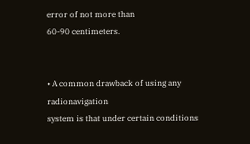error of not more than
60-90 centimeters.


• A common drawback of using any radionavigation
system is that under certain conditions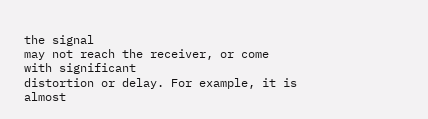the signal
may not reach the receiver, or come with significant
distortion or delay. For example, it is almost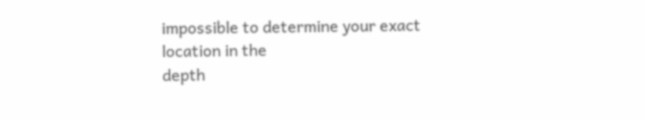impossible to determine your exact location in the
depth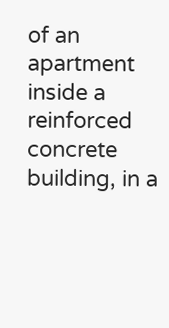of an apartment inside a reinforced concrete
building, in a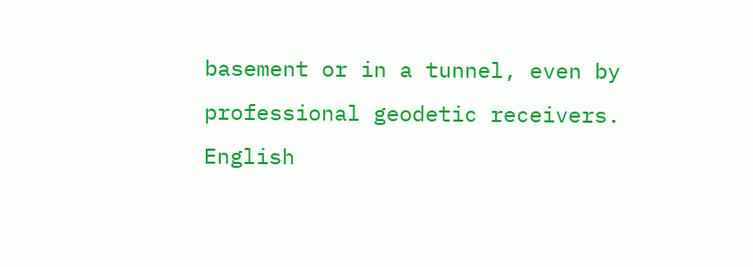basement or in a tunnel, even by
professional geodetic receivers.
English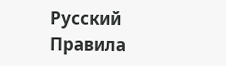Русский Правила